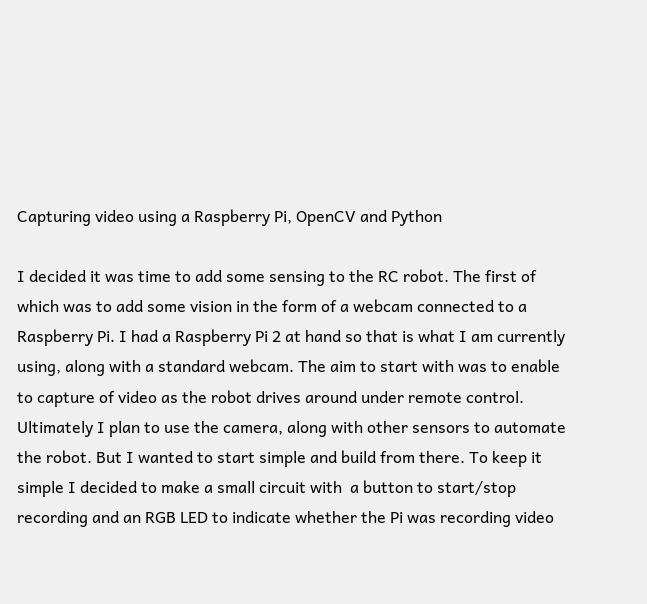Capturing video using a Raspberry Pi, OpenCV and Python

I decided it was time to add some sensing to the RC robot. The first of which was to add some vision in the form of a webcam connected to a Raspberry Pi. I had a Raspberry Pi 2 at hand so that is what I am currently using, along with a standard webcam. The aim to start with was to enable to capture of video as the robot drives around under remote control. Ultimately I plan to use the camera, along with other sensors to automate the robot. But I wanted to start simple and build from there. To keep it simple I decided to make a small circuit with  a button to start/stop recording and an RGB LED to indicate whether the Pi was recording video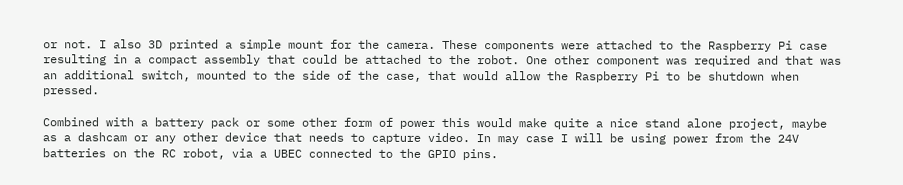or not. I also 3D printed a simple mount for the camera. These components were attached to the Raspberry Pi case resulting in a compact assembly that could be attached to the robot. One other component was required and that was an additional switch, mounted to the side of the case, that would allow the Raspberry Pi to be shutdown when pressed.

Combined with a battery pack or some other form of power this would make quite a nice stand alone project, maybe as a dashcam or any other device that needs to capture video. In may case I will be using power from the 24V batteries on the RC robot, via a UBEC connected to the GPIO pins.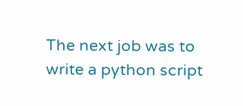The next job was to write a python script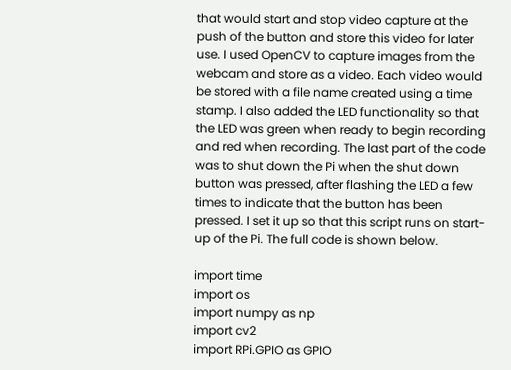that would start and stop video capture at the push of the button and store this video for later use. I used OpenCV to capture images from the webcam and store as a video. Each video would be stored with a file name created using a time stamp. I also added the LED functionality so that the LED was green when ready to begin recording and red when recording. The last part of the code was to shut down the Pi when the shut down button was pressed, after flashing the LED a few times to indicate that the button has been pressed. I set it up so that this script runs on start-up of the Pi. The full code is shown below.

import time
import os
import numpy as np
import cv2
import RPi.GPIO as GPIO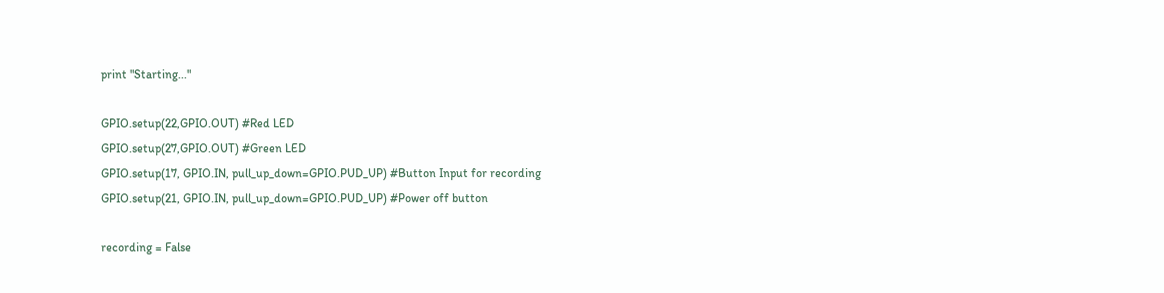print "Starting..."

GPIO.setup(22,GPIO.OUT) #Red LED
GPIO.setup(27,GPIO.OUT) #Green LED
GPIO.setup(17, GPIO.IN, pull_up_down=GPIO.PUD_UP) #Button Input for recording
GPIO.setup(21, GPIO.IN, pull_up_down=GPIO.PUD_UP) #Power off button

recording = False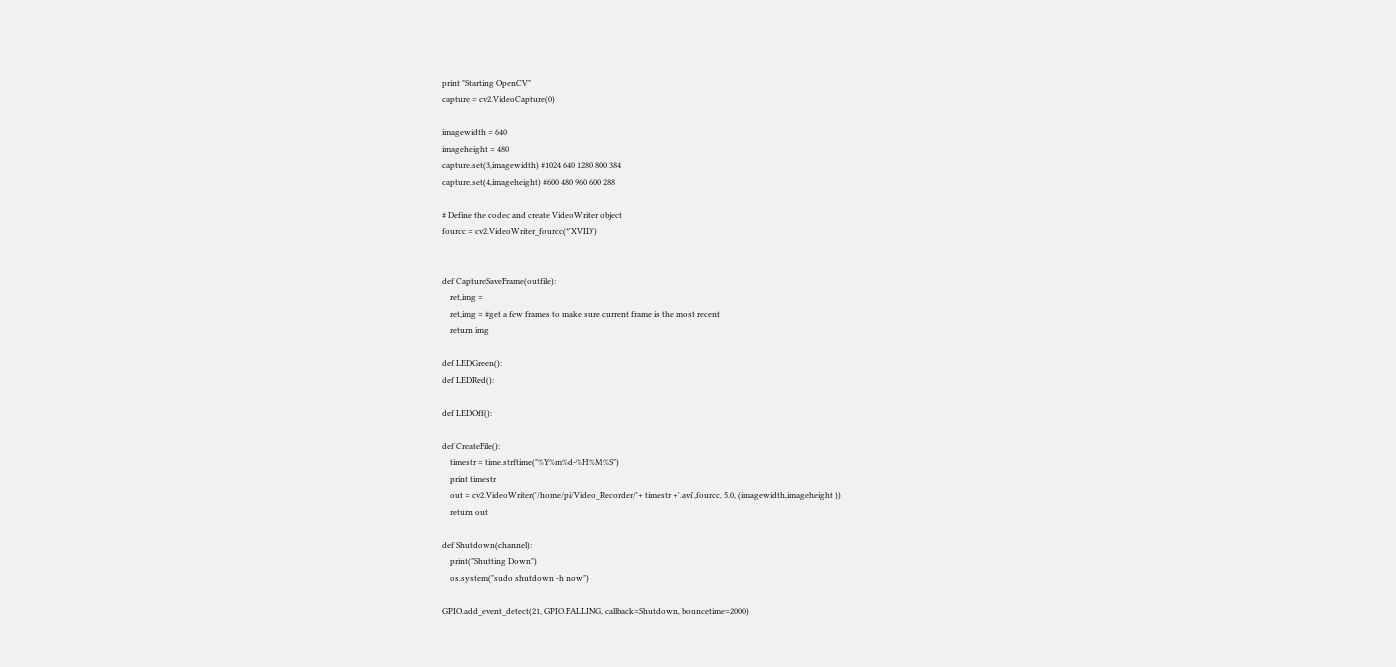print "Starting OpenCV"
capture = cv2.VideoCapture(0)

imagewidth = 640
imageheight = 480
capture.set(3,imagewidth) #1024 640 1280 800 384
capture.set(4,imageheight) #600 480 960 600 288

# Define the codec and create VideoWriter object
fourcc = cv2.VideoWriter_fourcc(*'XVID')


def CaptureSaveFrame(outfile):
    ret,img =
    ret,img = #get a few frames to make sure current frame is the most recent
    return img

def LEDGreen():
def LEDRed():

def LEDOff():

def CreateFile():
    timestr = time.strftime("%Y%m%d-%H%M%S")
    print timestr
    out = cv2.VideoWriter('/home/pi/Video_Recorder/'+ timestr +'.avi',fourcc, 5.0, (imagewidth,imageheight ))
    return out

def Shutdown(channel):
    print("Shutting Down")
    os.system("sudo shutdown -h now")

GPIO.add_event_detect(21, GPIO.FALLING, callback=Shutdown, bouncetime=2000)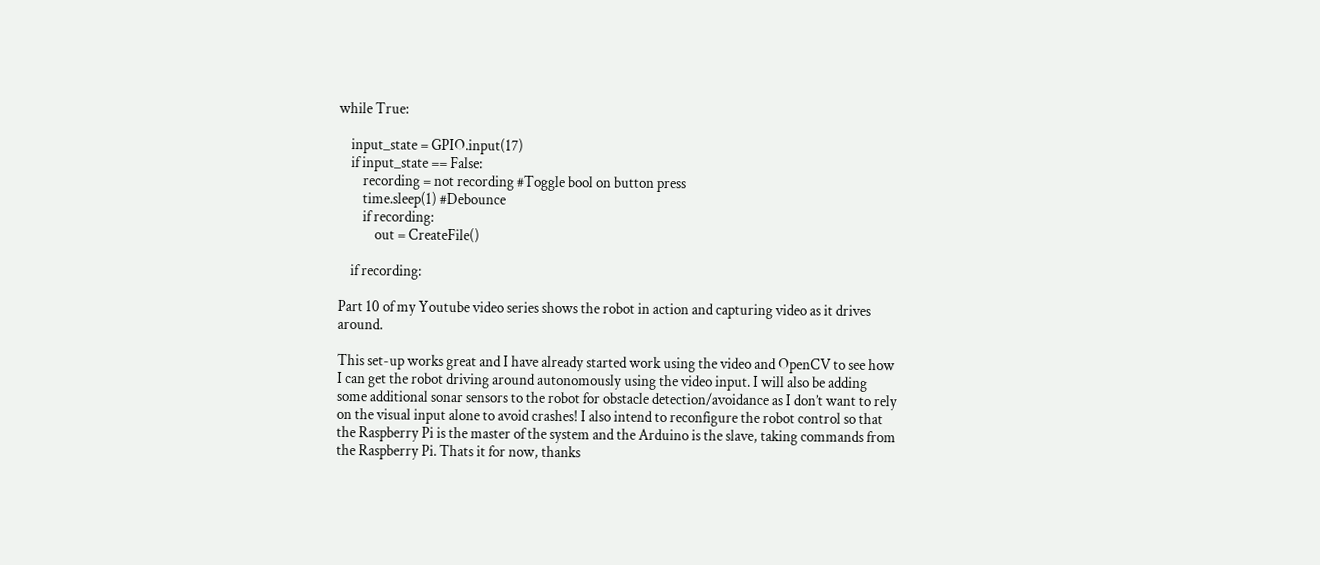while True:

    input_state = GPIO.input(17)
    if input_state == False:
        recording = not recording #Toggle bool on button press
        time.sleep(1) #Debounce
        if recording:
            out = CreateFile()

    if recording:

Part 10 of my Youtube video series shows the robot in action and capturing video as it drives around.

This set-up works great and I have already started work using the video and OpenCV to see how I can get the robot driving around autonomously using the video input. I will also be adding some additional sonar sensors to the robot for obstacle detection/avoidance as I don’t want to rely on the visual input alone to avoid crashes! I also intend to reconfigure the robot control so that the Raspberry Pi is the master of the system and the Arduino is the slave, taking commands from the Raspberry Pi. Thats it for now, thanks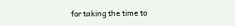for taking the time to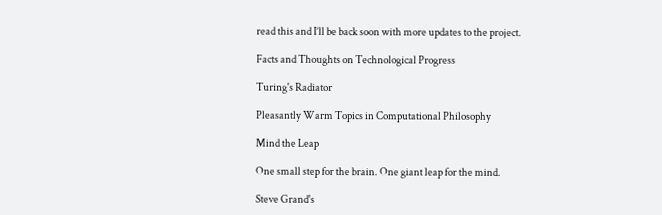read this and I’ll be back soon with more updates to the project.

Facts and Thoughts on Technological Progress

Turing's Radiator

Pleasantly Warm Topics in Computational Philosophy

Mind the Leap

One small step for the brain. One giant leap for the mind.

Steve Grand's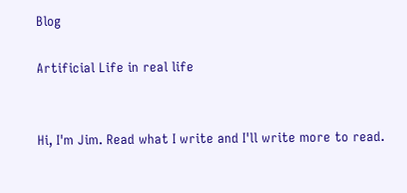Blog

Artificial Life in real life


Hi, I'm Jim. Read what I write and I'll write more to read.